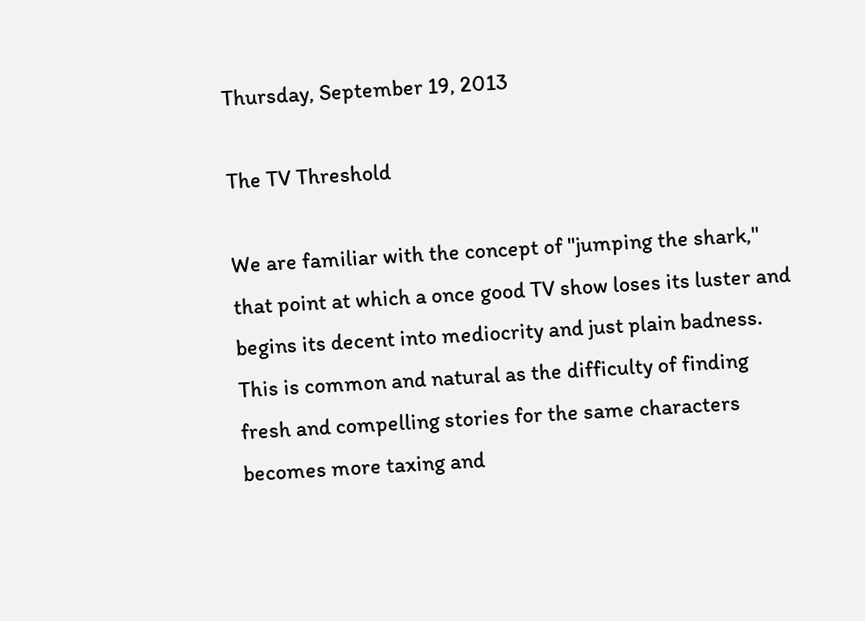Thursday, September 19, 2013

The TV Threshold

We are familiar with the concept of "jumping the shark," that point at which a once good TV show loses its luster and begins its decent into mediocrity and just plain badness.  This is common and natural as the difficulty of finding fresh and compelling stories for the same characters becomes more taxing and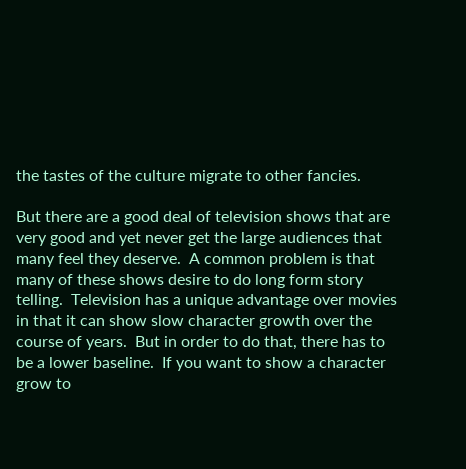the tastes of the culture migrate to other fancies.

But there are a good deal of television shows that are very good and yet never get the large audiences that many feel they deserve.  A common problem is that many of these shows desire to do long form story telling.  Television has a unique advantage over movies in that it can show slow character growth over the course of years.  But in order to do that, there has to be a lower baseline.  If you want to show a character grow to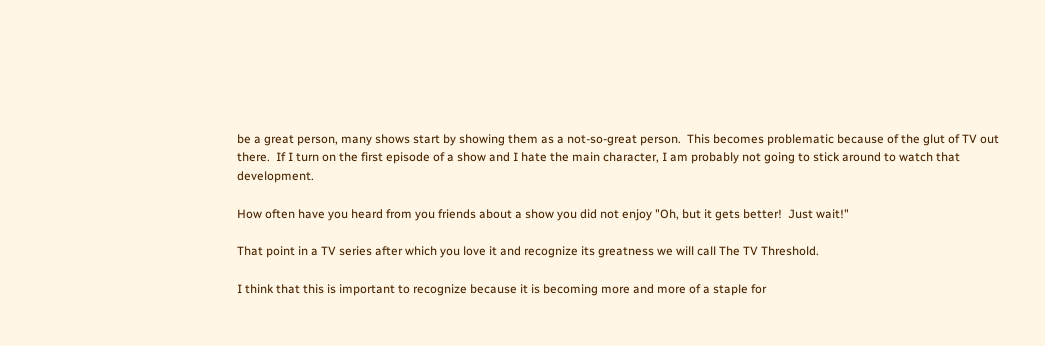be a great person, many shows start by showing them as a not-so-great person.  This becomes problematic because of the glut of TV out there.  If I turn on the first episode of a show and I hate the main character, I am probably not going to stick around to watch that development.

How often have you heard from you friends about a show you did not enjoy "Oh, but it gets better!  Just wait!"

That point in a TV series after which you love it and recognize its greatness we will call The TV Threshold.

I think that this is important to recognize because it is becoming more and more of a staple for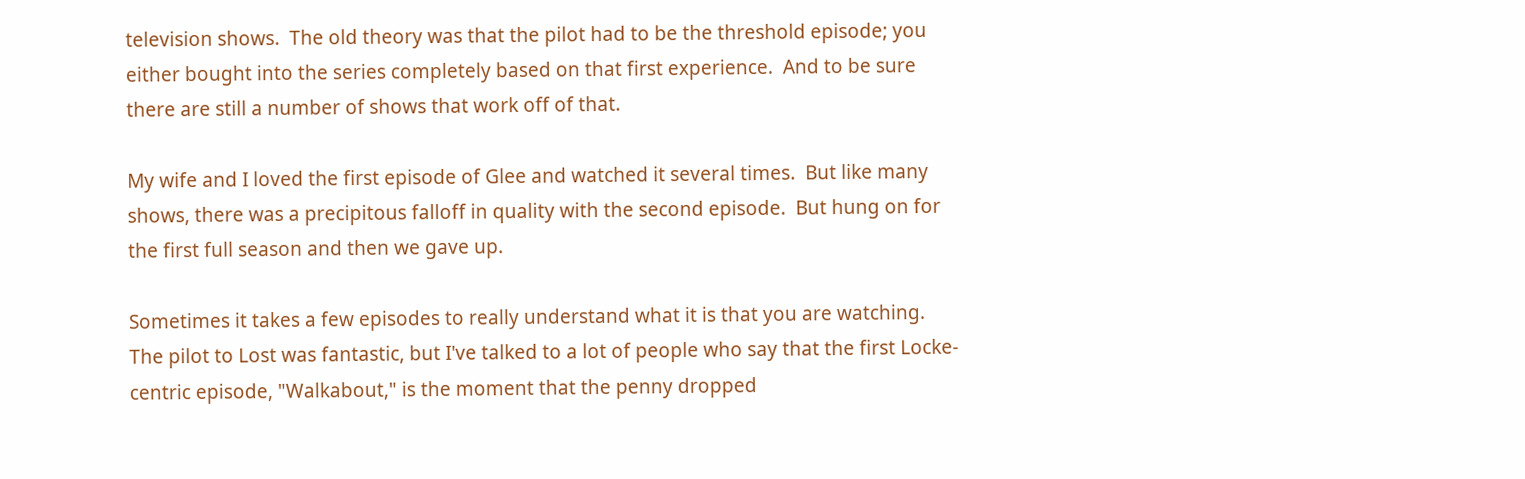television shows.  The old theory was that the pilot had to be the threshold episode; you either bought into the series completely based on that first experience.  And to be sure there are still a number of shows that work off of that.

My wife and I loved the first episode of Glee and watched it several times.  But like many shows, there was a precipitous falloff in quality with the second episode.  But hung on for the first full season and then we gave up.

Sometimes it takes a few episodes to really understand what it is that you are watching.  The pilot to Lost was fantastic, but I've talked to a lot of people who say that the first Locke-centric episode, "Walkabout," is the moment that the penny dropped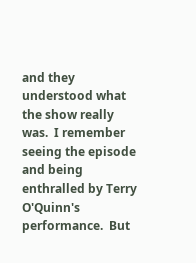and they understood what the show really was.  I remember seeing the episode and being enthralled by Terry O'Quinn's performance.  But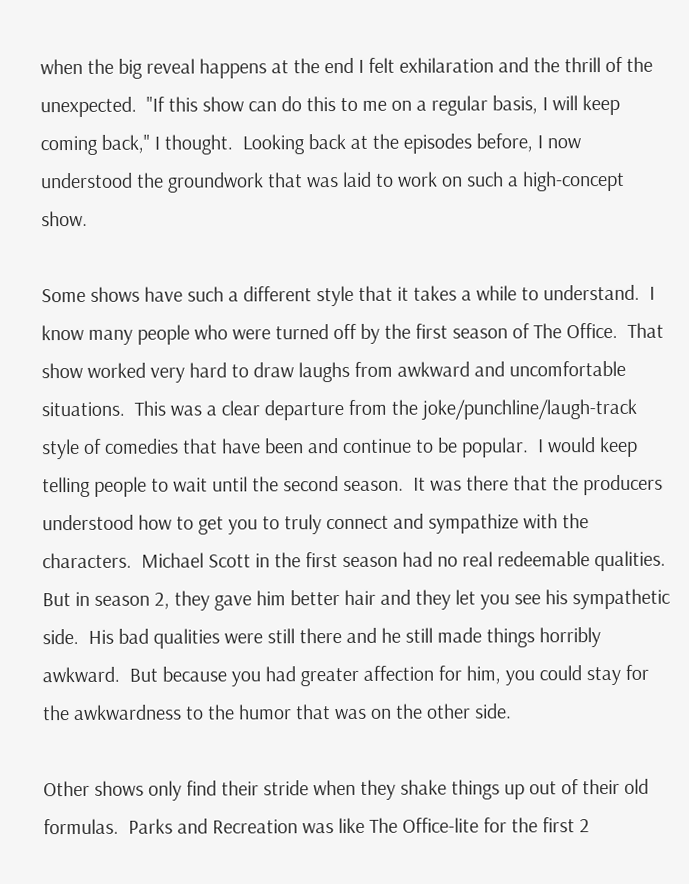when the big reveal happens at the end I felt exhilaration and the thrill of the unexpected.  "If this show can do this to me on a regular basis, I will keep coming back," I thought.  Looking back at the episodes before, I now understood the groundwork that was laid to work on such a high-concept show.

Some shows have such a different style that it takes a while to understand.  I know many people who were turned off by the first season of The Office.  That show worked very hard to draw laughs from awkward and uncomfortable situations.  This was a clear departure from the joke/punchline/laugh-track style of comedies that have been and continue to be popular.  I would keep telling people to wait until the second season.  It was there that the producers understood how to get you to truly connect and sympathize with the characters.  Michael Scott in the first season had no real redeemable qualities.  But in season 2, they gave him better hair and they let you see his sympathetic side.  His bad qualities were still there and he still made things horribly awkward.  But because you had greater affection for him, you could stay for the awkwardness to the humor that was on the other side.

Other shows only find their stride when they shake things up out of their old formulas.  Parks and Recreation was like The Office-lite for the first 2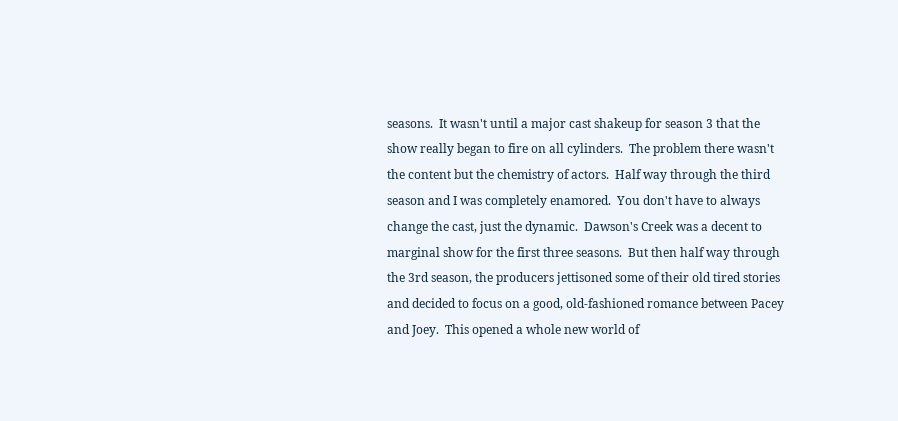seasons.  It wasn't until a major cast shakeup for season 3 that the show really began to fire on all cylinders.  The problem there wasn't the content but the chemistry of actors.  Half way through the third season and I was completely enamored.  You don't have to always change the cast, just the dynamic.  Dawson's Creek was a decent to marginal show for the first three seasons.  But then half way through the 3rd season, the producers jettisoned some of their old tired stories and decided to focus on a good, old-fashioned romance between Pacey and Joey.  This opened a whole new world of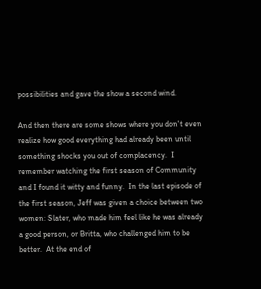possibilities and gave the show a second wind.

And then there are some shows where you don't even realize how good everything had already been until something shocks you out of complacency.  I remember watching the first season of Community and I found it witty and funny.  In the last episode of the first season, Jeff was given a choice between two women: Slater, who made him feel like he was already a good person, or Britta, who challenged him to be better.  At the end of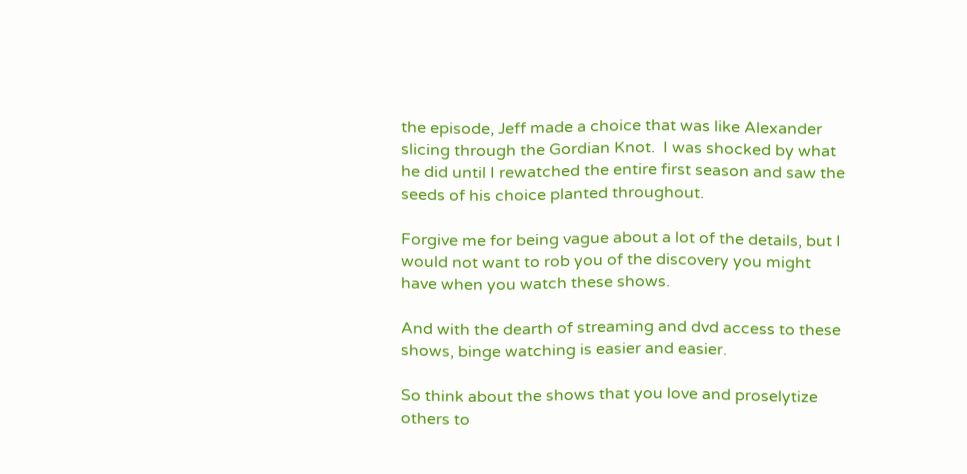the episode, Jeff made a choice that was like Alexander slicing through the Gordian Knot.  I was shocked by what he did until I rewatched the entire first season and saw the seeds of his choice planted throughout.

Forgive me for being vague about a lot of the details, but I would not want to rob you of the discovery you might have when you watch these shows.

And with the dearth of streaming and dvd access to these shows, binge watching is easier and easier.

So think about the shows that you love and proselytize others to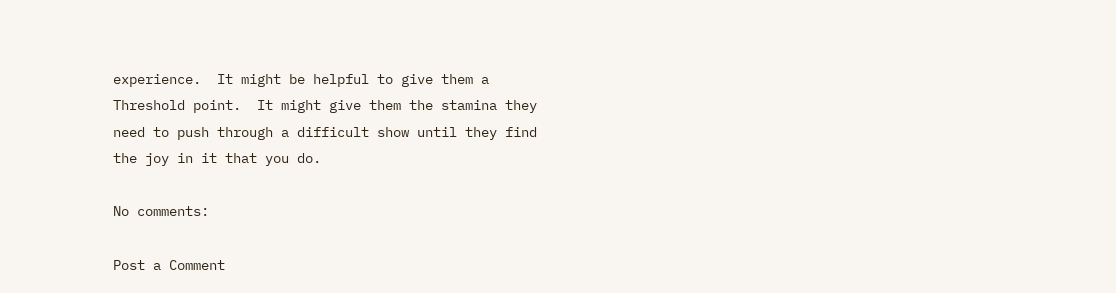experience.  It might be helpful to give them a Threshold point.  It might give them the stamina they need to push through a difficult show until they find the joy in it that you do.

No comments:

Post a Comment